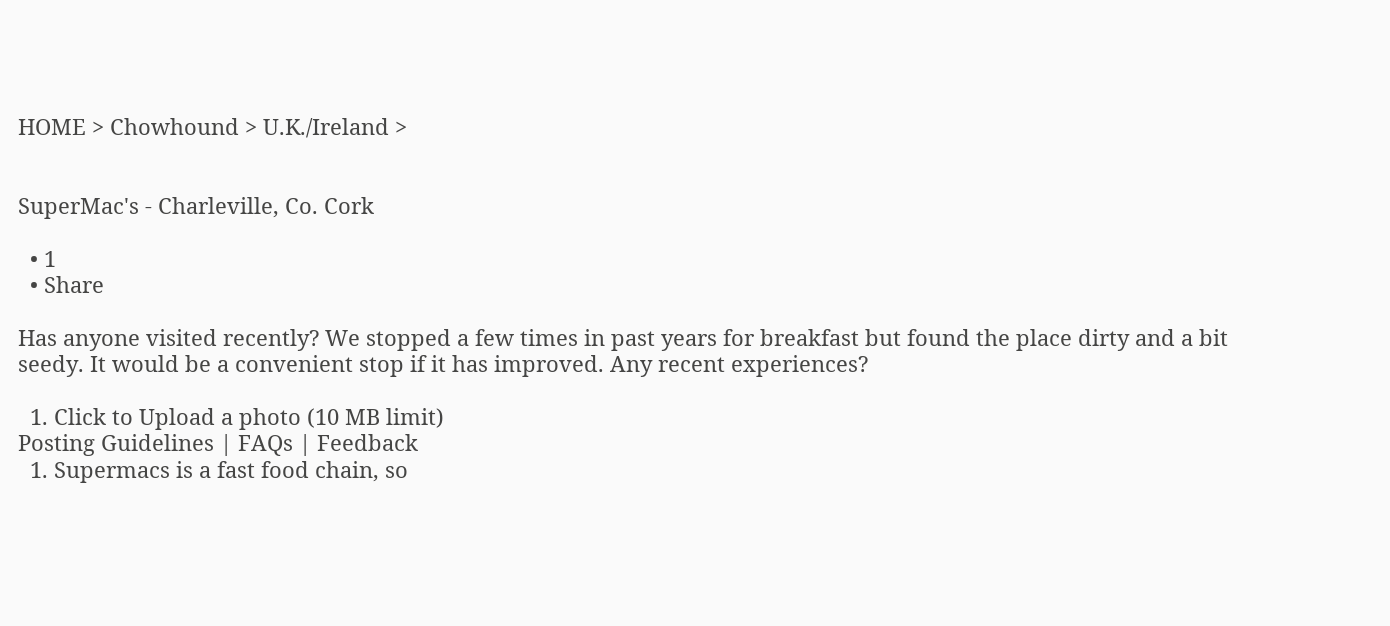HOME > Chowhound > U.K./Ireland >


SuperMac's - Charleville, Co. Cork

  • 1
  • Share

Has anyone visited recently? We stopped a few times in past years for breakfast but found the place dirty and a bit seedy. It would be a convenient stop if it has improved. Any recent experiences?

  1. Click to Upload a photo (10 MB limit)
Posting Guidelines | FAQs | Feedback
  1. Supermacs is a fast food chain, so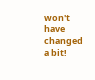won't have changed a bit!